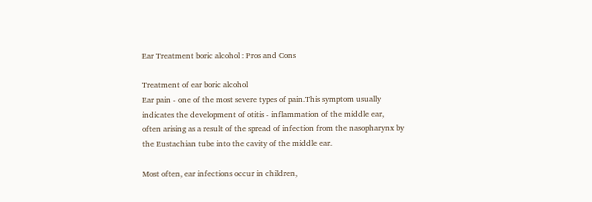Ear Treatment boric alcohol : Pros and Cons

Treatment of ear boric alcohol
Ear pain - one of the most severe types of pain.This symptom usually indicates the development of otitis - inflammation of the middle ear, often arising as a result of the spread of infection from the nasopharynx by the Eustachian tube into the cavity of the middle ear.

Most often, ear infections occur in children,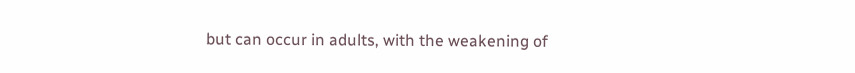but can occur in adults, with the weakening of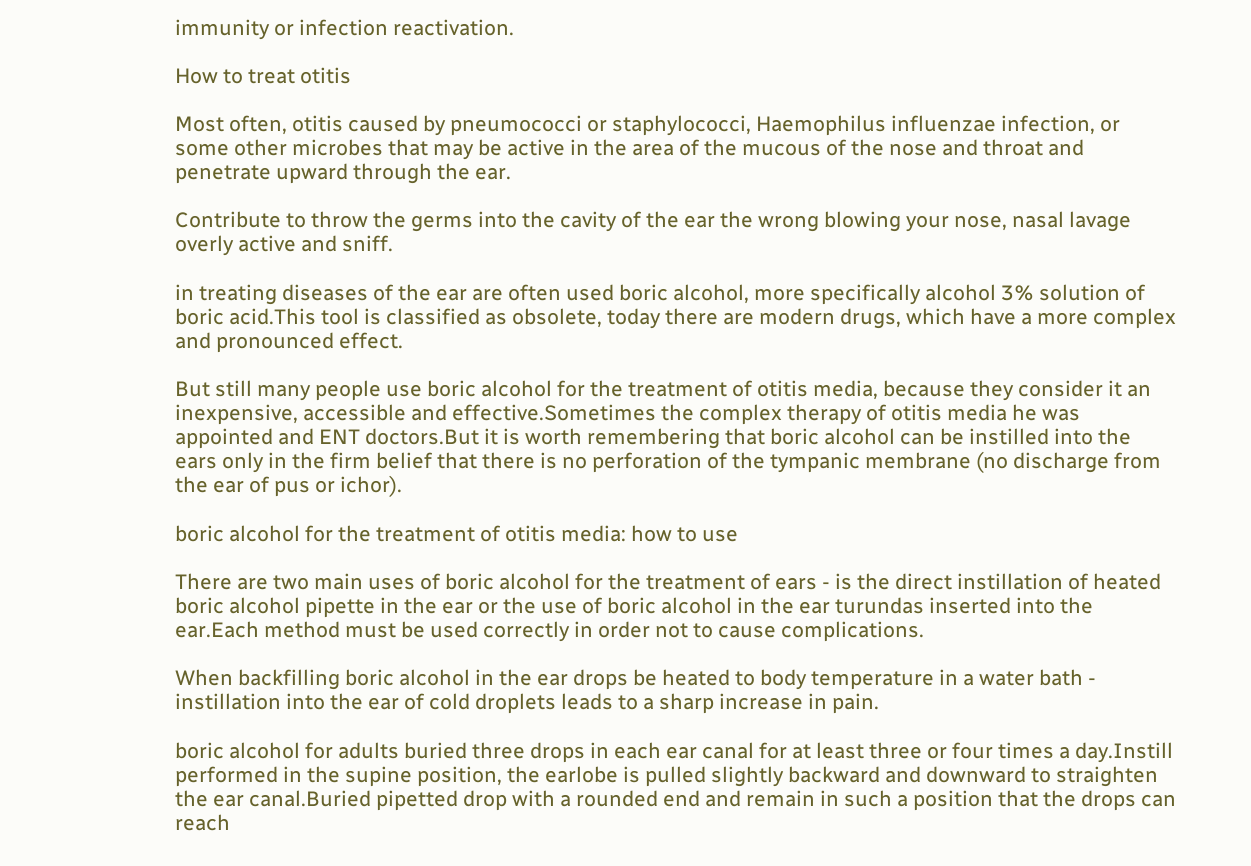immunity or infection reactivation.

How to treat otitis

Most often, otitis caused by pneumococci or staphylococci, Haemophilus influenzae infection, or some other microbes that may be active in the area of the mucous of the nose and throat and penetrate upward through the ear.

Contribute to throw the germs into the cavity of the ear the wrong blowing your nose, nasal lavage overly active and sniff.

in treating diseases of the ear are often used boric alcohol, more specifically alcohol 3% solution of boric acid.This tool is classified as obsolete, today there are modern drugs, which have a more complex and pronounced effect.

But still many people use boric alcohol for the treatment of otitis media, because they consider it an inexpensive, accessible and effective.Sometimes the complex therapy of otitis media he was appointed and ENT doctors.But it is worth remembering that boric alcohol can be instilled into the ears only in the firm belief that there is no perforation of the tympanic membrane (no discharge from the ear of pus or ichor).

boric alcohol for the treatment of otitis media: how to use

There are two main uses of boric alcohol for the treatment of ears - is the direct instillation of heated boric alcohol pipette in the ear or the use of boric alcohol in the ear turundas inserted into the ear.Each method must be used correctly in order not to cause complications.

When backfilling boric alcohol in the ear drops be heated to body temperature in a water bath - instillation into the ear of cold droplets leads to a sharp increase in pain.

boric alcohol for adults buried three drops in each ear canal for at least three or four times a day.Instill performed in the supine position, the earlobe is pulled slightly backward and downward to straighten the ear canal.Buried pipetted drop with a rounded end and remain in such a position that the drops can reach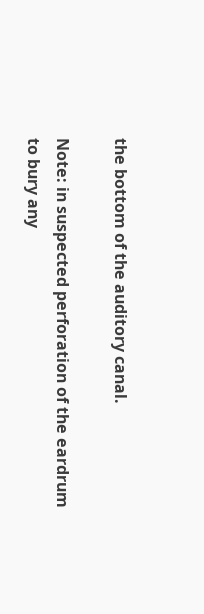the bottom of the auditory canal.

Note: in suspected perforation of the eardrum to bury any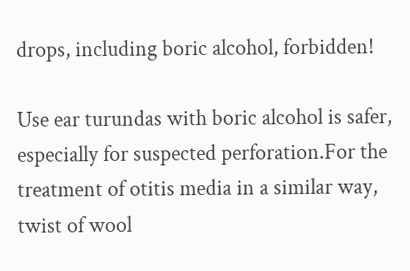drops, including boric alcohol, forbidden!

Use ear turundas with boric alcohol is safer, especially for suspected perforation.For the treatment of otitis media in a similar way, twist of wool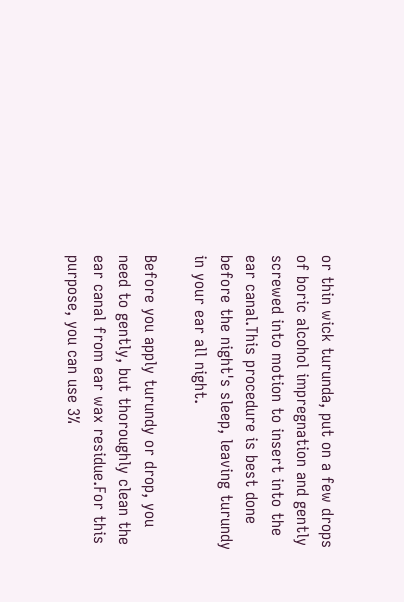or thin wick turunda, put on a few drops of boric alcohol impregnation and gently screwed into motion to insert into the ear canal.This procedure is best done before the night's sleep, leaving turundy in your ear all night.

Before you apply turundy or drop, you need to gently, but thoroughly clean the ear canal from ear wax residue.For this purpose, you can use 3%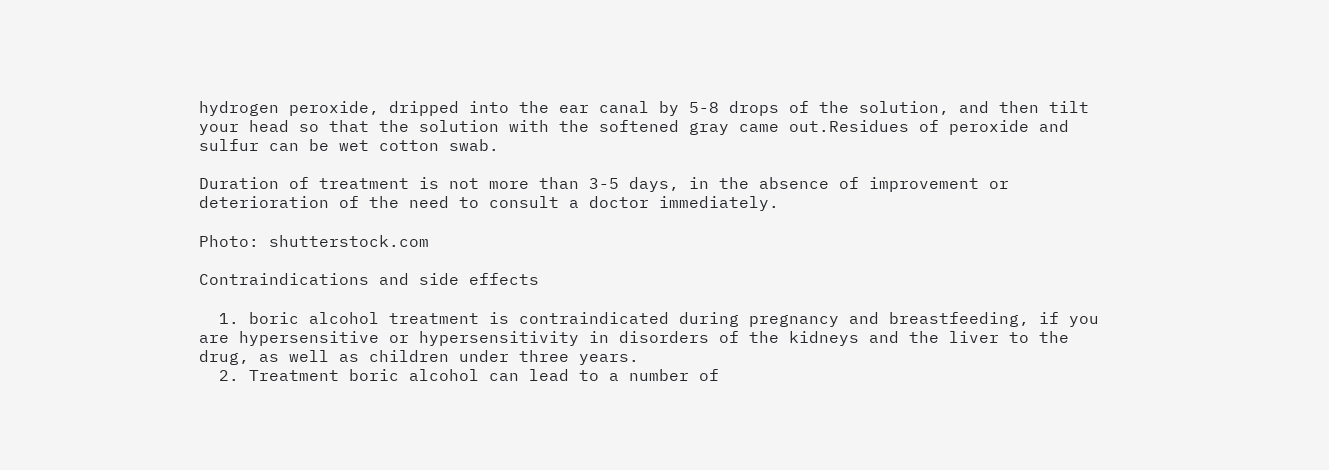hydrogen peroxide, dripped into the ear canal by 5-8 drops of the solution, and then tilt your head so that the solution with the softened gray came out.Residues of peroxide and sulfur can be wet cotton swab.

Duration of treatment is not more than 3-5 days, in the absence of improvement or deterioration of the need to consult a doctor immediately.

Photo: shutterstock.com

Contraindications and side effects

  1. boric alcohol treatment is contraindicated during pregnancy and breastfeeding, if you are hypersensitive or hypersensitivity in disorders of the kidneys and the liver to the drug, as well as children under three years.
  2. Treatment boric alcohol can lead to a number of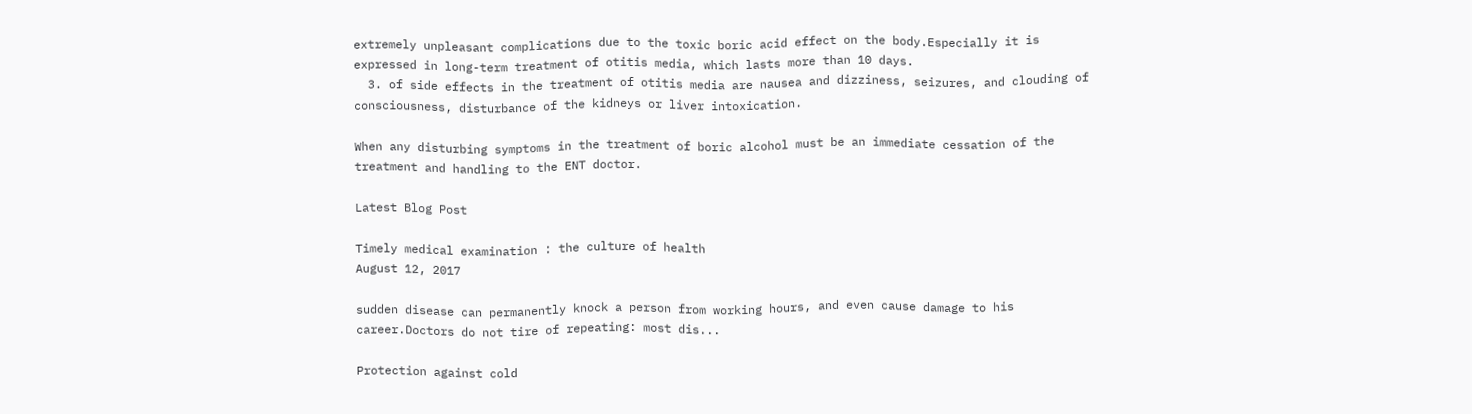extremely unpleasant complications due to the toxic boric acid effect on the body.Especially it is expressed in long-term treatment of otitis media, which lasts more than 10 days.
  3. of side effects in the treatment of otitis media are nausea and dizziness, seizures, and clouding of consciousness, disturbance of the kidneys or liver intoxication.

When any disturbing symptoms in the treatment of boric alcohol must be an immediate cessation of the treatment and handling to the ENT doctor.

Latest Blog Post

Timely medical examination : the culture of health
August 12, 2017

sudden disease can permanently knock a person from working hours, and even cause damage to his career.Doctors do not tire of repeating: most dis...

Protection against cold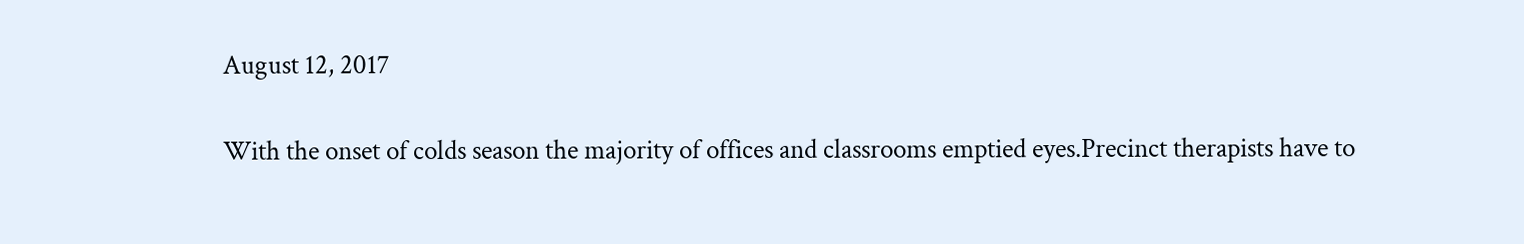August 12, 2017

With the onset of colds season the majority of offices and classrooms emptied eyes.Precinct therapists have to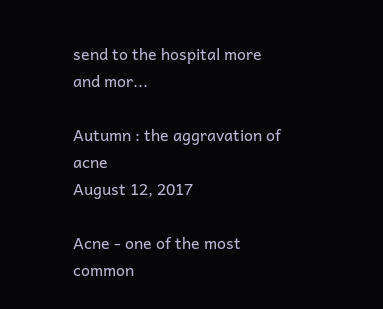send to the hospital more and mor...

Autumn : the aggravation of acne
August 12, 2017

Acne - one of the most common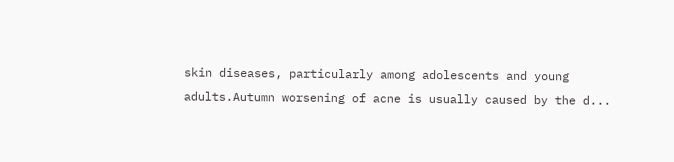skin diseases, particularly among adolescents and young adults.Autumn worsening of acne is usually caused by the d...